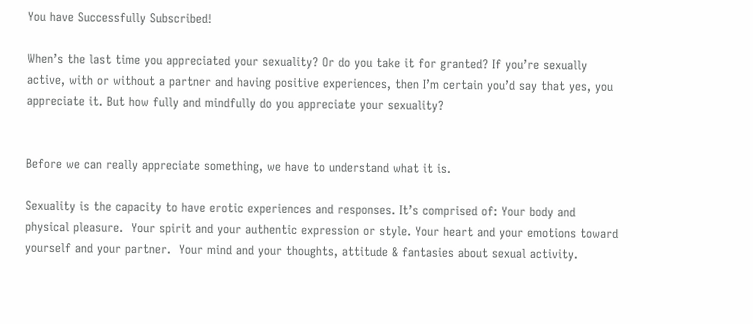You have Successfully Subscribed!

When’s the last time you appreciated your sexuality? Or do you take it for granted? If you’re sexually active, with or without a partner and having positive experiences, then I’m certain you’d say that yes, you appreciate it. But how fully and mindfully do you appreciate your sexuality?


Before we can really appreciate something, we have to understand what it is.

Sexuality is the capacity to have erotic experiences and responses. It’s comprised of: Your body and physical pleasure.  Your spirit and your authentic expression or style. Your heart and your emotions toward yourself and your partner.  Your mind and your thoughts, attitude & fantasies about sexual activity.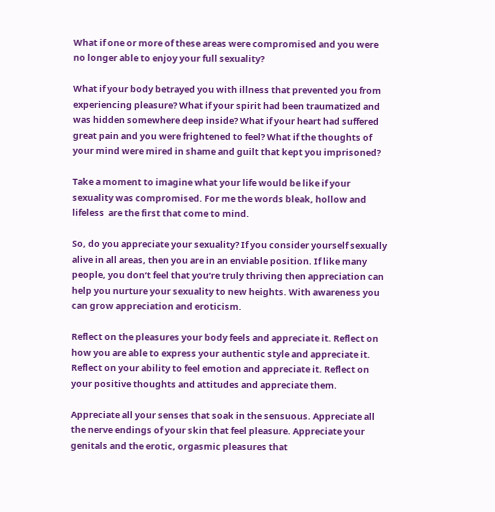What if one or more of these areas were compromised and you were no longer able to enjoy your full sexuality?

What if your body betrayed you with illness that prevented you from experiencing pleasure? What if your spirit had been traumatized and was hidden somewhere deep inside? What if your heart had suffered great pain and you were frightened to feel? What if the thoughts of your mind were mired in shame and guilt that kept you imprisoned?

Take a moment to imagine what your life would be like if your sexuality was compromised. For me the words bleak, hollow and lifeless  are the first that come to mind.

So, do you appreciate your sexuality? If you consider yourself sexually alive in all areas, then you are in an enviable position. If like many people, you don’t feel that you’re truly thriving then appreciation can help you nurture your sexuality to new heights. With awareness you can grow appreciation and eroticism.

Reflect on the pleasures your body feels and appreciate it. Reflect on how you are able to express your authentic style and appreciate it. Reflect on your ability to feel emotion and appreciate it. Reflect on your positive thoughts and attitudes and appreciate them.

Appreciate all your senses that soak in the sensuous. Appreciate all the nerve endings of your skin that feel pleasure. Appreciate your genitals and the erotic, orgasmic pleasures that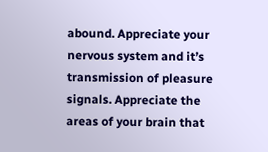abound. Appreciate your nervous system and it’s transmission of pleasure signals. Appreciate the areas of your brain that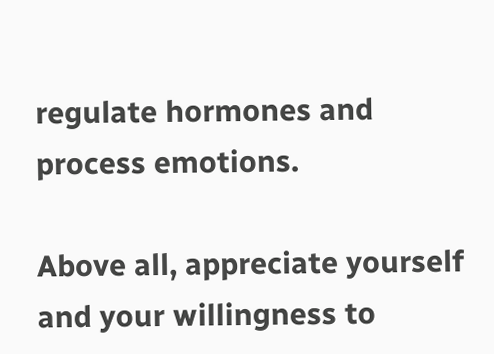regulate hormones and process emotions.

Above all, appreciate yourself and your willingness to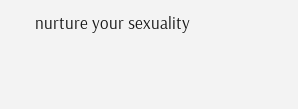nurture your sexuality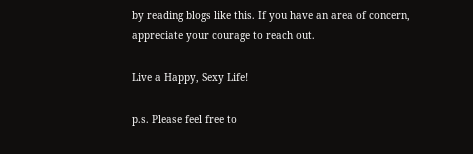by reading blogs like this. If you have an area of concern, appreciate your courage to reach out.

Live a Happy, Sexy Life!

p.s. Please feel free to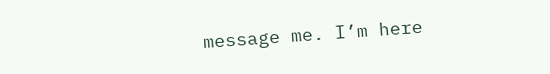message me. I’m here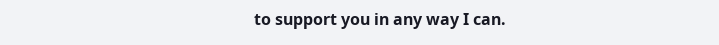to support you in any way I can.